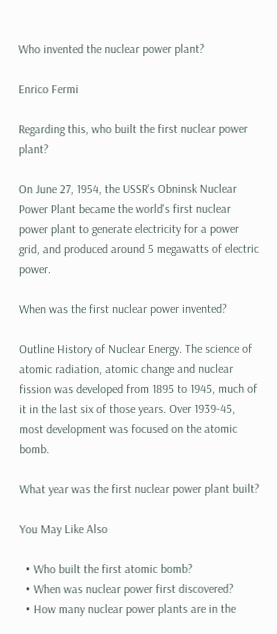Who invented the nuclear power plant?

Enrico Fermi

Regarding this, who built the first nuclear power plant?

On June 27, 1954, the USSR's Obninsk Nuclear Power Plant became the world's first nuclear power plant to generate electricity for a power grid, and produced around 5 megawatts of electric power.

When was the first nuclear power invented?

Outline History of Nuclear Energy. The science of atomic radiation, atomic change and nuclear fission was developed from 1895 to 1945, much of it in the last six of those years. Over 1939-45, most development was focused on the atomic bomb.

What year was the first nuclear power plant built?

You May Like Also

  • Who built the first atomic bomb?
  • When was nuclear power first discovered?
  • How many nuclear power plants are in the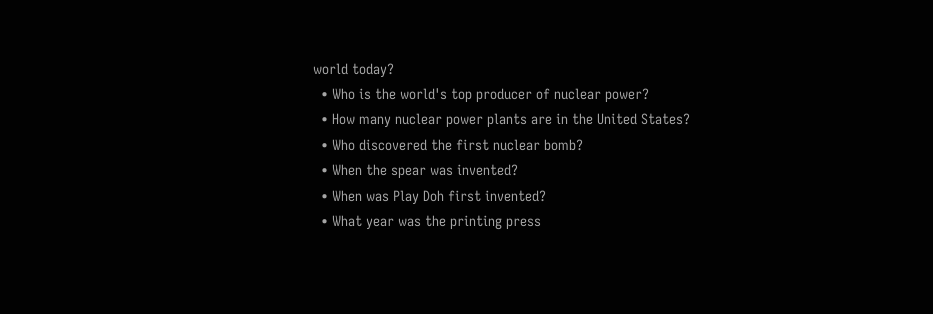world today?
  • Who is the world's top producer of nuclear power?
  • How many nuclear power plants are in the United States?
  • Who discovered the first nuclear bomb?
  • When the spear was invented?
  • When was Play Doh first invented?
  • What year was the printing press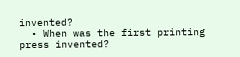invented?
  • When was the first printing press invented?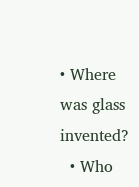• Where was glass invented?
  • Who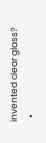invented clear glass?
  •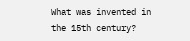What was invented in the 15th century?